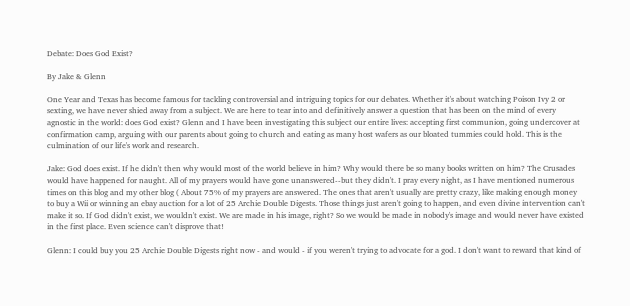Debate: Does God Exist?

By Jake & Glenn

One Year and Texas has become famous for tackling controversial and intriguing topics for our debates. Whether it's about watching Poison Ivy 2 or sexting, we have never shied away from a subject. We are here to tear into and definitively answer a question that has been on the mind of every agnostic in the world: does God exist? Glenn and I have been investigating this subject our entire lives: accepting first communion, going undercover at confirmation camp, arguing with our parents about going to church and eating as many host wafers as our bloated tummies could hold. This is the culmination of our life's work and research.

Jake: God does exist. If he didn't then why would most of the world believe in him? Why would there be so many books written on him? The Crusades would have happened for naught. All of my prayers would have gone unanswered--but they didn't. I pray every night, as I have mentioned numerous times on this blog and my other blog ( About 75% of my prayers are answered. The ones that aren't usually are pretty crazy, like making enough money to buy a Wii or winning an ebay auction for a lot of 25 Archie Double Digests. Those things just aren't going to happen, and even divine intervention can't make it so. If God didn't exist, we wouldn't exist. We are made in his image, right? So we would be made in nobody's image and would never have existed in the first place. Even science can't disprove that!

Glenn: I could buy you 25 Archie Double Digests right now - and would - if you weren't trying to advocate for a god. I don't want to reward that kind of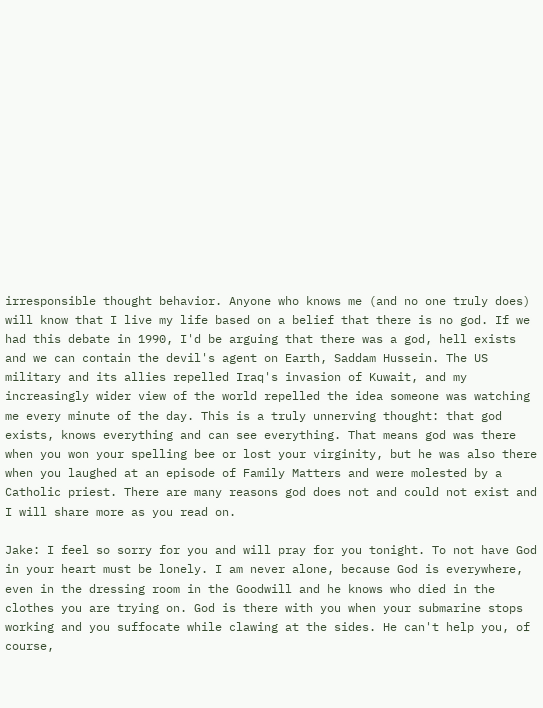irresponsible thought behavior. Anyone who knows me (and no one truly does) will know that I live my life based on a belief that there is no god. If we had this debate in 1990, I'd be arguing that there was a god, hell exists and we can contain the devil's agent on Earth, Saddam Hussein. The US military and its allies repelled Iraq's invasion of Kuwait, and my increasingly wider view of the world repelled the idea someone was watching me every minute of the day. This is a truly unnerving thought: that god exists, knows everything and can see everything. That means god was there when you won your spelling bee or lost your virginity, but he was also there when you laughed at an episode of Family Matters and were molested by a Catholic priest. There are many reasons god does not and could not exist and I will share more as you read on.

Jake: I feel so sorry for you and will pray for you tonight. To not have God in your heart must be lonely. I am never alone, because God is everywhere, even in the dressing room in the Goodwill and he knows who died in the clothes you are trying on. God is there with you when your submarine stops working and you suffocate while clawing at the sides. He can't help you, of course,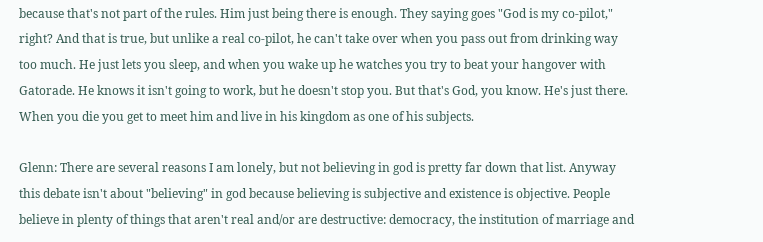because that's not part of the rules. Him just being there is enough. They saying goes "God is my co-pilot," right? And that is true, but unlike a real co-pilot, he can't take over when you pass out from drinking way too much. He just lets you sleep, and when you wake up he watches you try to beat your hangover with Gatorade. He knows it isn't going to work, but he doesn't stop you. But that's God, you know. He's just there. When you die you get to meet him and live in his kingdom as one of his subjects.

Glenn: There are several reasons I am lonely, but not believing in god is pretty far down that list. Anyway this debate isn't about "believing" in god because believing is subjective and existence is objective. People believe in plenty of things that aren't real and/or are destructive: democracy, the institution of marriage and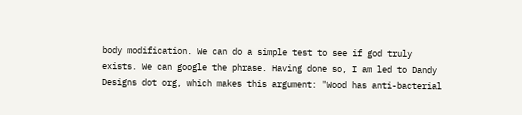body modification. We can do a simple test to see if god truly exists. We can google the phrase. Having done so, I am led to Dandy Designs dot org, which makes this argument: "Wood has anti-bacterial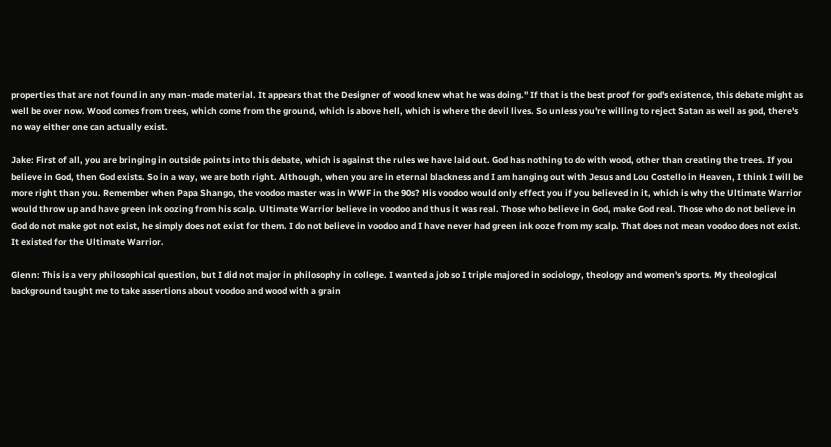properties that are not found in any man-made material. It appears that the Designer of wood knew what he was doing." If that is the best proof for god's existence, this debate might as well be over now. Wood comes from trees, which come from the ground, which is above hell, which is where the devil lives. So unless you're willing to reject Satan as well as god, there's no way either one can actually exist.

Jake: First of all, you are bringing in outside points into this debate, which is against the rules we have laid out. God has nothing to do with wood, other than creating the trees. If you believe in God, then God exists. So in a way, we are both right. Although, when you are in eternal blackness and I am hanging out with Jesus and Lou Costello in Heaven, I think I will be more right than you. Remember when Papa Shango, the voodoo master was in WWF in the 90s? His voodoo would only effect you if you believed in it, which is why the Ultimate Warrior would throw up and have green ink oozing from his scalp. Ultimate Warrior believe in voodoo and thus it was real. Those who believe in God, make God real. Those who do not believe in God do not make got not exist, he simply does not exist for them. I do not believe in voodoo and I have never had green ink ooze from my scalp. That does not mean voodoo does not exist. It existed for the Ultimate Warrior.

Glenn: This is a very philosophical question, but I did not major in philosophy in college. I wanted a job so I triple majored in sociology, theology and women's sports. My theological background taught me to take assertions about voodoo and wood with a grain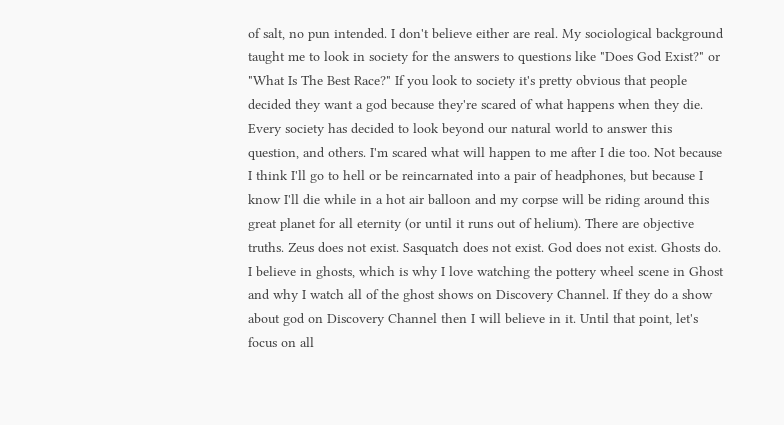of salt, no pun intended. I don't believe either are real. My sociological background taught me to look in society for the answers to questions like "Does God Exist?" or "What Is The Best Race?" If you look to society it's pretty obvious that people decided they want a god because they're scared of what happens when they die. Every society has decided to look beyond our natural world to answer this question, and others. I'm scared what will happen to me after I die too. Not because I think I'll go to hell or be reincarnated into a pair of headphones, but because I know I'll die while in a hot air balloon and my corpse will be riding around this great planet for all eternity (or until it runs out of helium). There are objective truths. Zeus does not exist. Sasquatch does not exist. God does not exist. Ghosts do. I believe in ghosts, which is why I love watching the pottery wheel scene in Ghost and why I watch all of the ghost shows on Discovery Channel. If they do a show about god on Discovery Channel then I will believe in it. Until that point, let's focus on all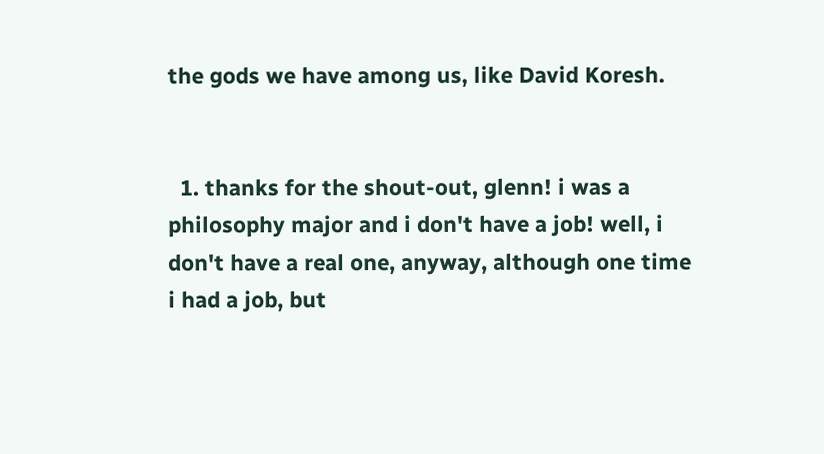the gods we have among us, like David Koresh.


  1. thanks for the shout-out, glenn! i was a philosophy major and i don't have a job! well, i don't have a real one, anyway, although one time i had a job, but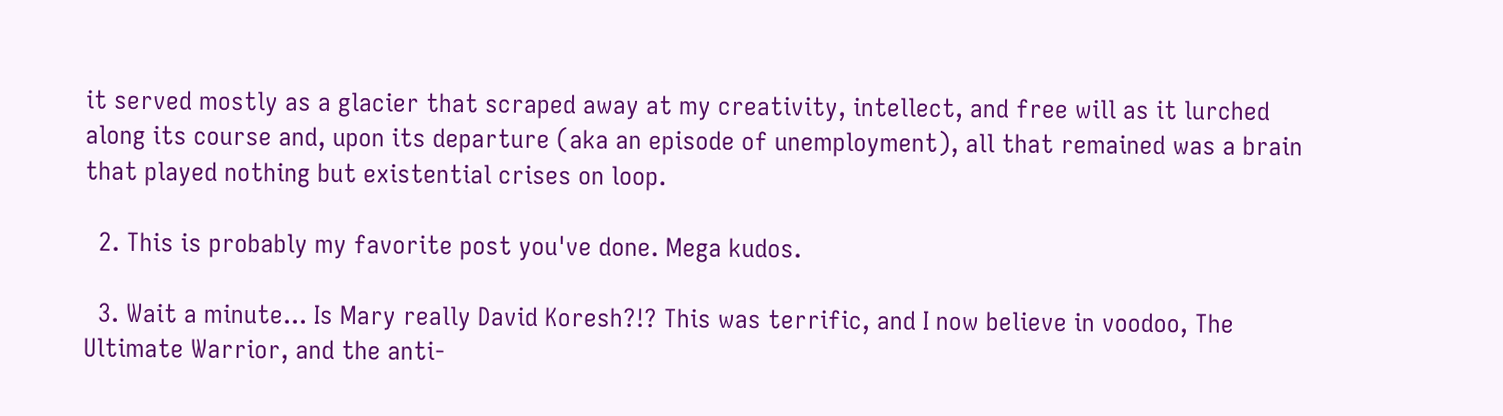it served mostly as a glacier that scraped away at my creativity, intellect, and free will as it lurched along its course and, upon its departure (aka an episode of unemployment), all that remained was a brain that played nothing but existential crises on loop.

  2. This is probably my favorite post you've done. Mega kudos.

  3. Wait a minute... Is Mary really David Koresh?!? This was terrific, and I now believe in voodoo, The Ultimate Warrior, and the anti-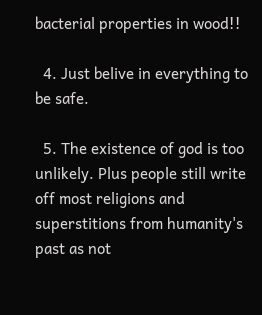bacterial properties in wood!!

  4. Just belive in everything to be safe.

  5. The existence of god is too unlikely. Plus people still write off most religions and superstitions from humanity's past as not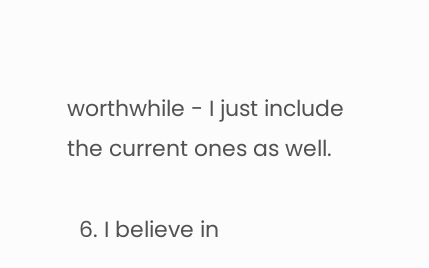worthwhile - I just include the current ones as well.

  6. I believe in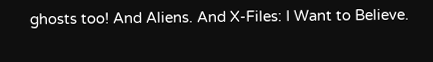ghosts too! And Aliens. And X-Files: I Want to Believe.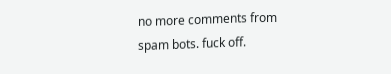no more comments from spam bots. fuck off.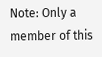Note: Only a member of this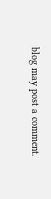blog may post a comment.